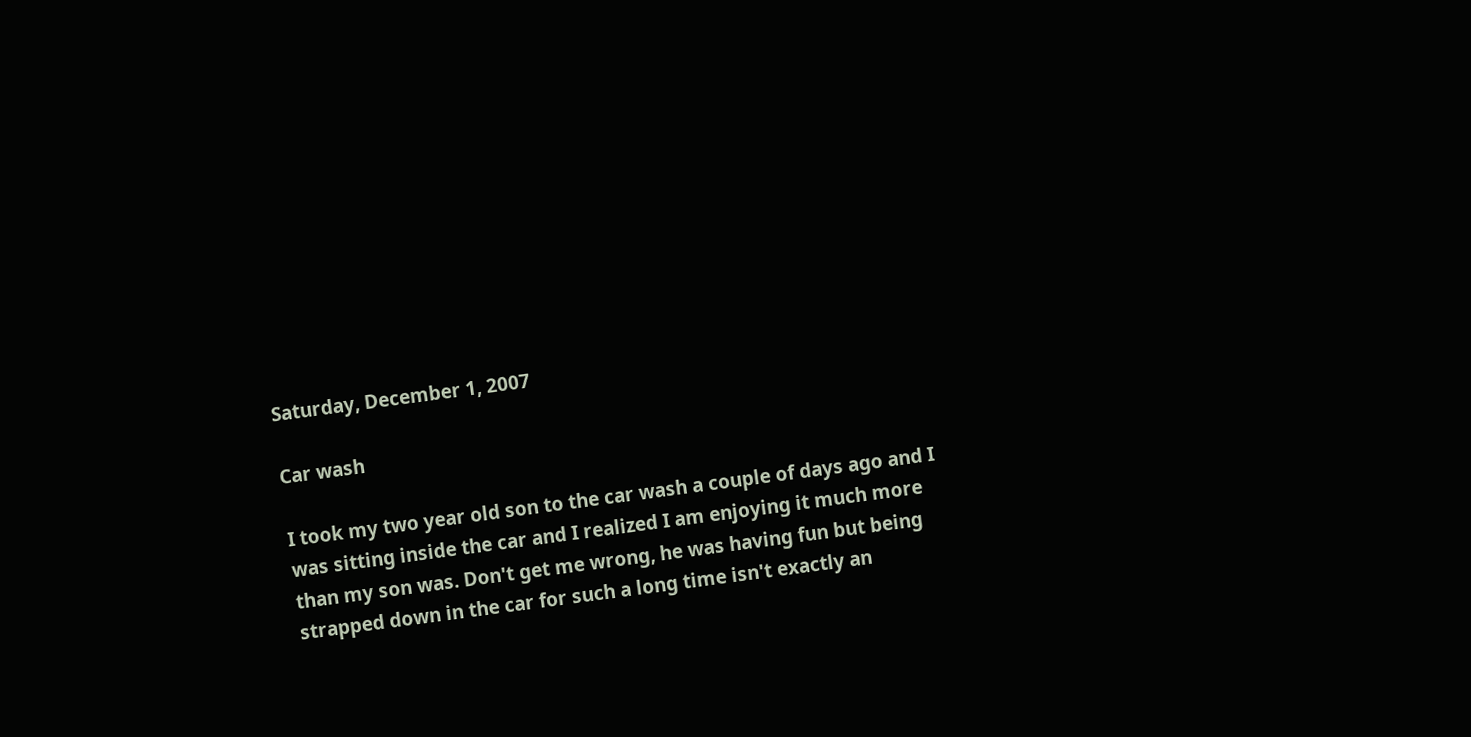Saturday, December 1, 2007

Car wash

I took my two year old son to the car wash a couple of days ago and I was sitting inside the car and I realized I am enjoying it much more than my son was. Don't get me wrong, he was having fun but being strapped down in the car for such a long time isn't exactly an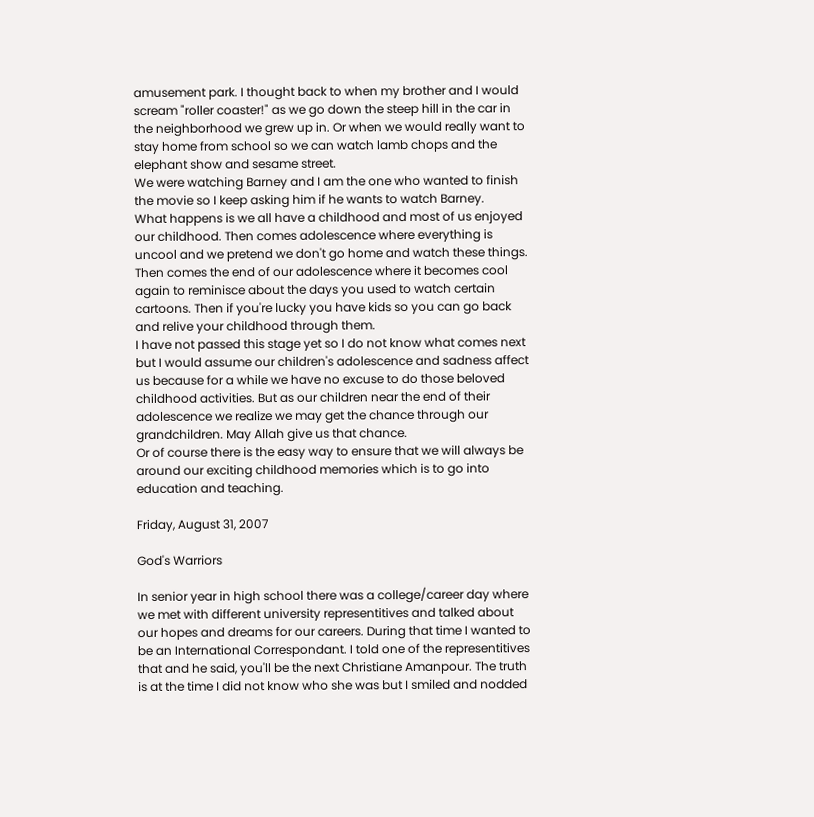amusement park. I thought back to when my brother and I would scream "roller coaster!" as we go down the steep hill in the car in the neighborhood we grew up in. Or when we would really want to stay home from school so we can watch lamb chops and the elephant show and sesame street.
We were watching Barney and I am the one who wanted to finish the movie so I keep asking him if he wants to watch Barney.
What happens is we all have a childhood and most of us enjoyed our childhood. Then comes adolescence where everything is uncool and we pretend we don't go home and watch these things. Then comes the end of our adolescence where it becomes cool again to reminisce about the days you used to watch certain cartoons. Then if you're lucky you have kids so you can go back and relive your childhood through them.
I have not passed this stage yet so I do not know what comes next but I would assume our children's adolescence and sadness affect us because for a while we have no excuse to do those beloved childhood activities. But as our children near the end of their adolescence we realize we may get the chance through our grandchildren. May Allah give us that chance.
Or of course there is the easy way to ensure that we will always be around our exciting childhood memories which is to go into education and teaching.

Friday, August 31, 2007

God's Warriors

In senior year in high school there was a college/career day where we met with different university representitives and talked about our hopes and dreams for our careers. During that time I wanted to be an International Correspondant. I told one of the representitives that and he said, you'll be the next Christiane Amanpour. The truth is at the time I did not know who she was but I smiled and nodded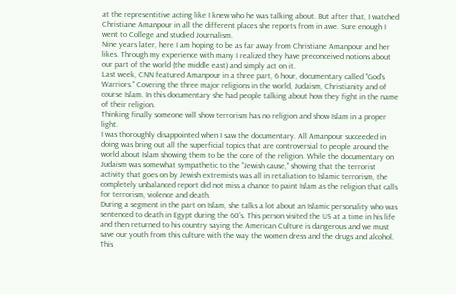at the representitive acting like I knew who he was talking about. But after that, I watched Christiane Amanpour in all the different places she reports from in awe. Sure enough I went to College and studied Journalism.
Nine years later, here I am hoping to be as far away from Christiane Amanpour and her likes. Through my experience with many I realized they have preconceived notions about our part of the world (the middle east) and simply act on it.
Last week, CNN featured Amanpour in a three part, 6 hour, documentary called "God's Warriors." Covering the three major religions in the world, Judaism, Christianity and of course Islam. In this documentary she had people talking about how they fight in the name of their religion.
Thinking finally someone will show terrorism has no religion and show Islam in a proper light.
I was thoroughly disappointed when I saw the documentary. All Amanpour succeeded in doing was bring out all the superficial topics that are controversial to people around the world about Islam showing them to be the core of the religion. While the documentary on Judaism was somewhat sympathetic to the "Jewish cause," showing that the terrorist activity that goes on by Jewish extremists was all in retaliation to Islamic terrorism, the completely unbalanced report did not miss a chance to paint Islam as the religion that calls for terrorism, violence and death.
During a segment in the part on Islam, she talks a lot about an Islamic personality who was sentenced to death in Egypt during the 60's. This person visited the US at a time in his life and then returned to his country saying the American Culture is dangerous and we must save our youth from this culture with the way the women dress and the drugs and alcohol. This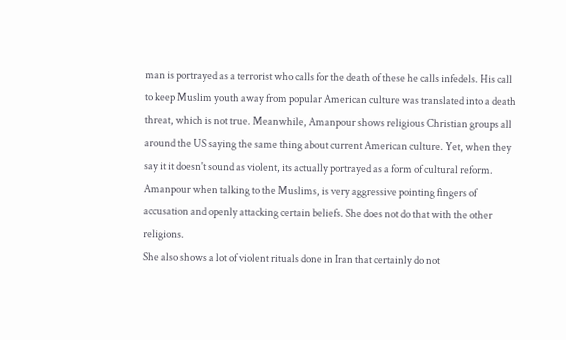man is portrayed as a terrorist who calls for the death of these he calls infedels. His call to keep Muslim youth away from popular American culture was translated into a death threat, which is not true. Meanwhile, Amanpour shows religious Christian groups all around the US saying the same thing about current American culture. Yet, when they say it it doesn't sound as violent, its actually portrayed as a form of cultural reform.
Amanpour when talking to the Muslims, is very aggressive pointing fingers of accusation and openly attacking certain beliefs. She does not do that with the other religions.
She also shows a lot of violent rituals done in Iran that certainly do not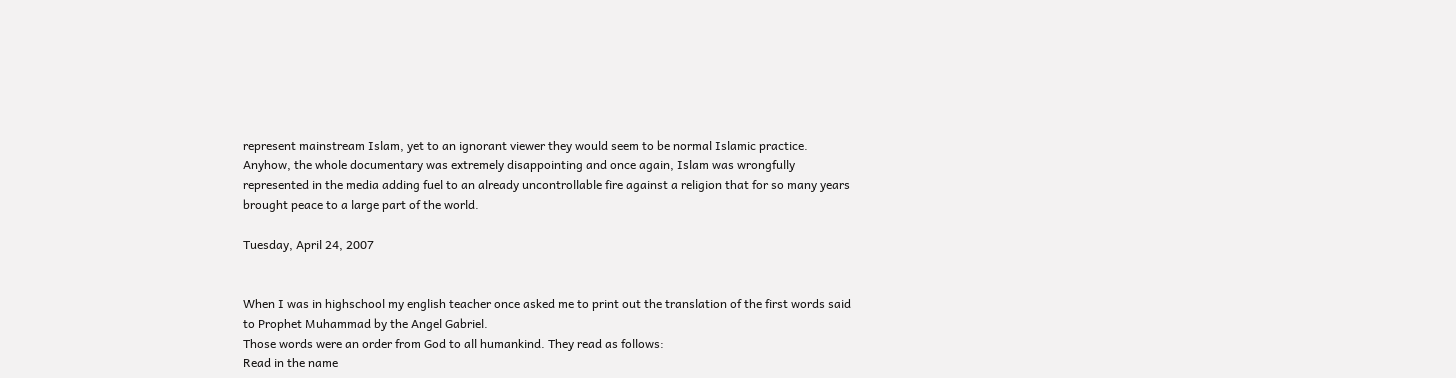represent mainstream Islam, yet to an ignorant viewer they would seem to be normal Islamic practice.
Anyhow, the whole documentary was extremely disappointing and once again, Islam was wrongfully represented in the media adding fuel to an already uncontrollable fire against a religion that for so many years brought peace to a large part of the world.

Tuesday, April 24, 2007


When I was in highschool my english teacher once asked me to print out the translation of the first words said to Prophet Muhammad by the Angel Gabriel.
Those words were an order from God to all humankind. They read as follows:
Read in the name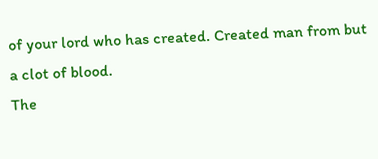of your lord who has created. Created man from but a clot of blood.
The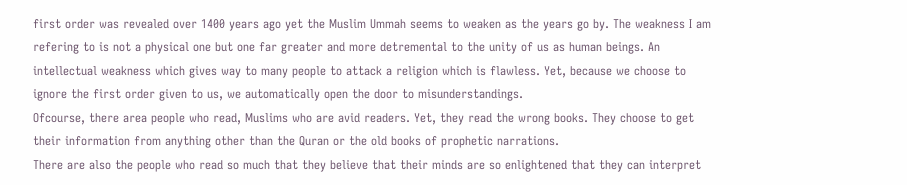first order was revealed over 1400 years ago yet the Muslim Ummah seems to weaken as the years go by. The weakness I am refering to is not a physical one but one far greater and more detremental to the unity of us as human beings. An intellectual weakness which gives way to many people to attack a religion which is flawless. Yet, because we choose to ignore the first order given to us, we automatically open the door to misunderstandings.
Ofcourse, there area people who read, Muslims who are avid readers. Yet, they read the wrong books. They choose to get their information from anything other than the Quran or the old books of prophetic narrations.
There are also the people who read so much that they believe that their minds are so enlightened that they can interpret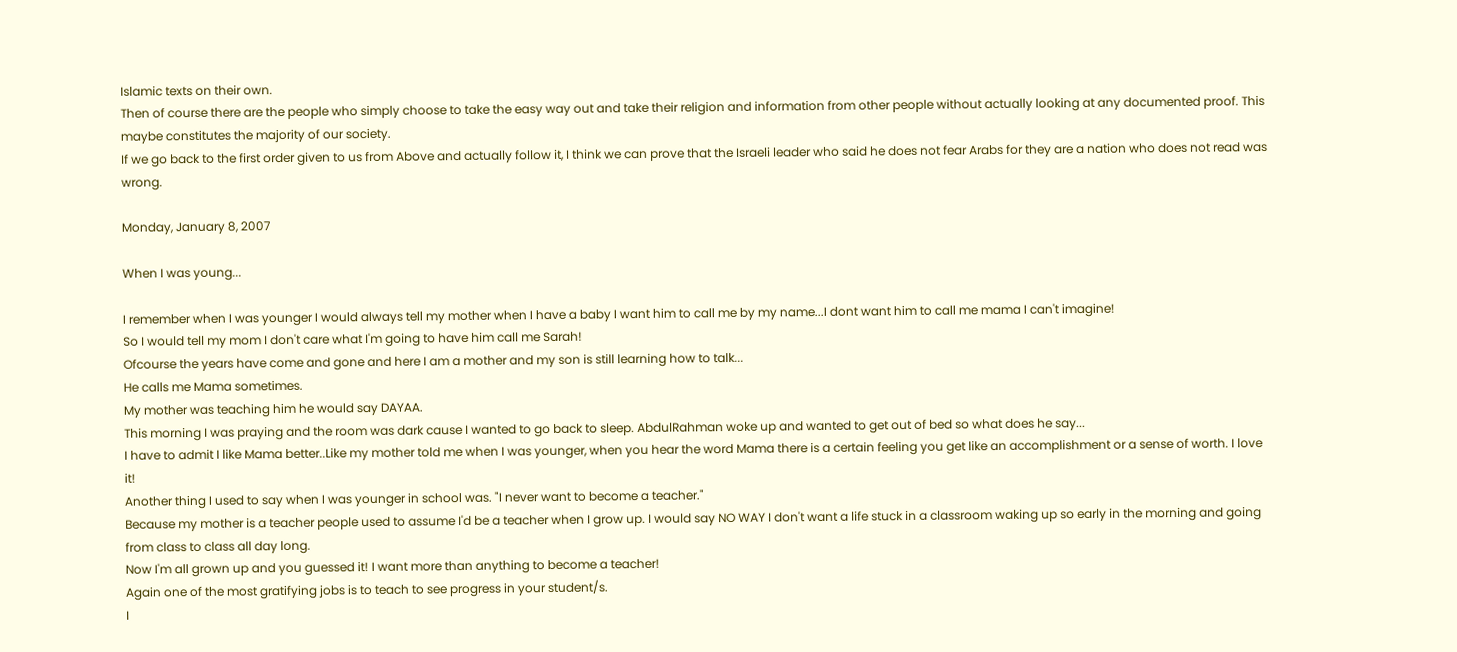Islamic texts on their own.
Then of course there are the people who simply choose to take the easy way out and take their religion and information from other people without actually looking at any documented proof. This maybe constitutes the majority of our society.
If we go back to the first order given to us from Above and actually follow it, I think we can prove that the Israeli leader who said he does not fear Arabs for they are a nation who does not read was wrong.

Monday, January 8, 2007

When I was young...

I remember when I was younger I would always tell my mother when I have a baby I want him to call me by my name...I dont want him to call me mama I can't imagine!
So I would tell my mom I don't care what I'm going to have him call me Sarah!
Ofcourse the years have come and gone and here I am a mother and my son is still learning how to talk...
He calls me Mama sometimes.
My mother was teaching him he would say DAYAA.
This morning I was praying and the room was dark cause I wanted to go back to sleep. AbdulRahman woke up and wanted to get out of bed so what does he say...
I have to admit I like Mama better..Like my mother told me when I was younger, when you hear the word Mama there is a certain feeling you get like an accomplishment or a sense of worth. I love it!
Another thing I used to say when I was younger in school was. "I never want to become a teacher."
Because my mother is a teacher people used to assume I'd be a teacher when I grow up. I would say NO WAY I don't want a life stuck in a classroom waking up so early in the morning and going from class to class all day long.
Now I'm all grown up and you guessed it! I want more than anything to become a teacher!
Again one of the most gratifying jobs is to teach to see progress in your student/s.
I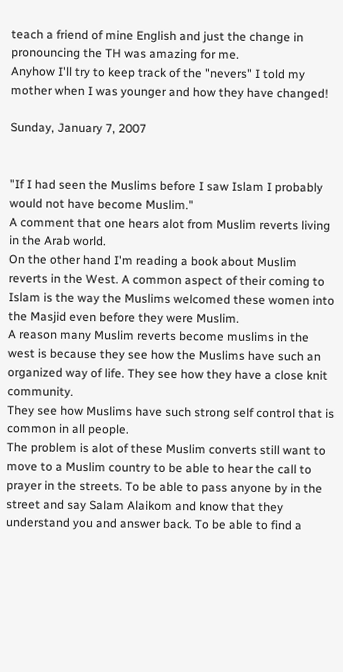teach a friend of mine English and just the change in pronouncing the TH was amazing for me.
Anyhow I'll try to keep track of the "nevers" I told my mother when I was younger and how they have changed!

Sunday, January 7, 2007


"If I had seen the Muslims before I saw Islam I probably would not have become Muslim."
A comment that one hears alot from Muslim reverts living in the Arab world.
On the other hand I'm reading a book about Muslim reverts in the West. A common aspect of their coming to Islam is the way the Muslims welcomed these women into the Masjid even before they were Muslim.
A reason many Muslim reverts become muslims in the west is because they see how the Muslims have such an organized way of life. They see how they have a close knit community.
They see how Muslims have such strong self control that is common in all people.
The problem is alot of these Muslim converts still want to move to a Muslim country to be able to hear the call to prayer in the streets. To be able to pass anyone by in the street and say Salam Alaikom and know that they understand you and answer back. To be able to find a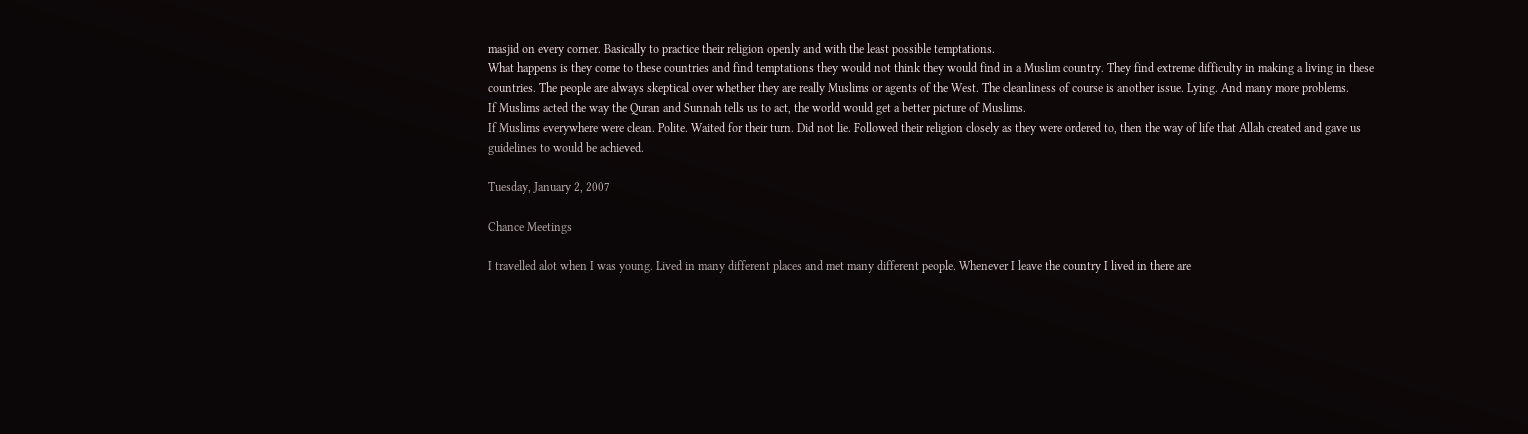masjid on every corner. Basically to practice their religion openly and with the least possible temptations.
What happens is they come to these countries and find temptations they would not think they would find in a Muslim country. They find extreme difficulty in making a living in these countries. The people are always skeptical over whether they are really Muslims or agents of the West. The cleanliness of course is another issue. Lying. And many more problems.
If Muslims acted the way the Quran and Sunnah tells us to act, the world would get a better picture of Muslims.
If Muslims everywhere were clean. Polite. Waited for their turn. Did not lie. Followed their religion closely as they were ordered to, then the way of life that Allah created and gave us guidelines to would be achieved.

Tuesday, January 2, 2007

Chance Meetings

I travelled alot when I was young. Lived in many different places and met many different people. Whenever I leave the country I lived in there are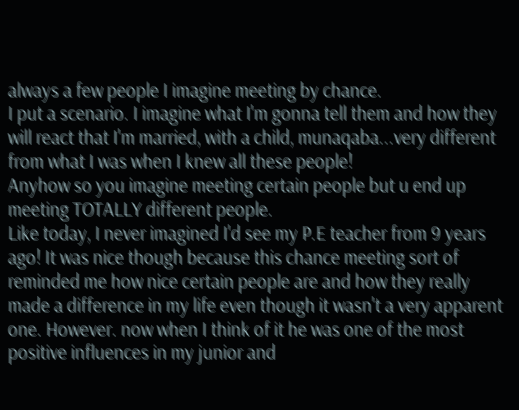always a few people I imagine meeting by chance.
I put a scenario. I imagine what I'm gonna tell them and how they will react that I'm married, with a child, munaqaba...very different from what I was when I knew all these people!
Anyhow so you imagine meeting certain people but u end up meeting TOTALLY different people.
Like today, I never imagined I'd see my P.E teacher from 9 years ago! It was nice though because this chance meeting sort of reminded me how nice certain people are and how they really made a difference in my life even though it wasn't a very apparent one. However. now when I think of it he was one of the most positive influences in my junior and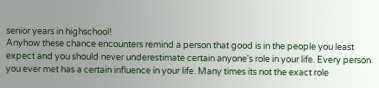senior years in highschool!
Anyhow these chance encounters remind a person that good is in the people you least expect and you should never underestimate certain anyone's role in your life. Every person you ever met has a certain influence in your life. Many times its not the exact role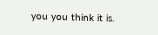you you think it is.